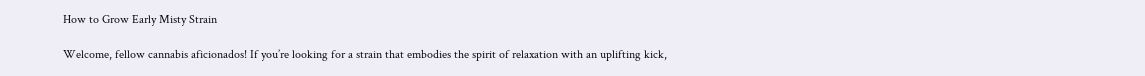How to Grow Early Misty Strain

Welcome, fellow cannabis aficionados! If you’re looking for a strain that embodies the spirit of relaxation with an uplifting kick,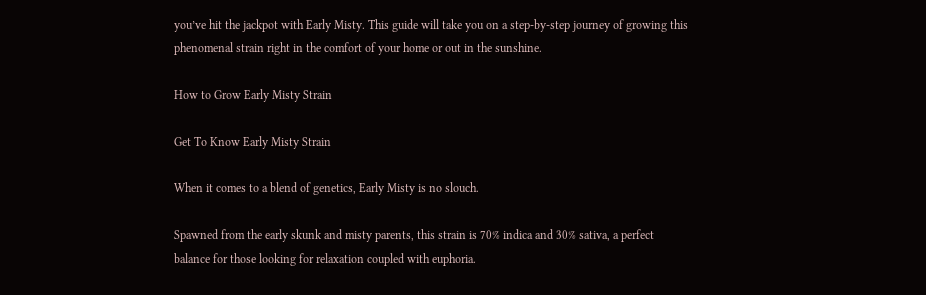you’ve hit the jackpot with Early Misty. This guide will take you on a step-by-step journey of growing this phenomenal strain right in the comfort of your home or out in the sunshine.

How to Grow Early Misty Strain

Get To Know Early Misty Strain

When it comes to a blend of genetics, Early Misty is no slouch.

Spawned from the early skunk and misty parents, this strain is 70% indica and 30% sativa, a perfect balance for those looking for relaxation coupled with euphoria.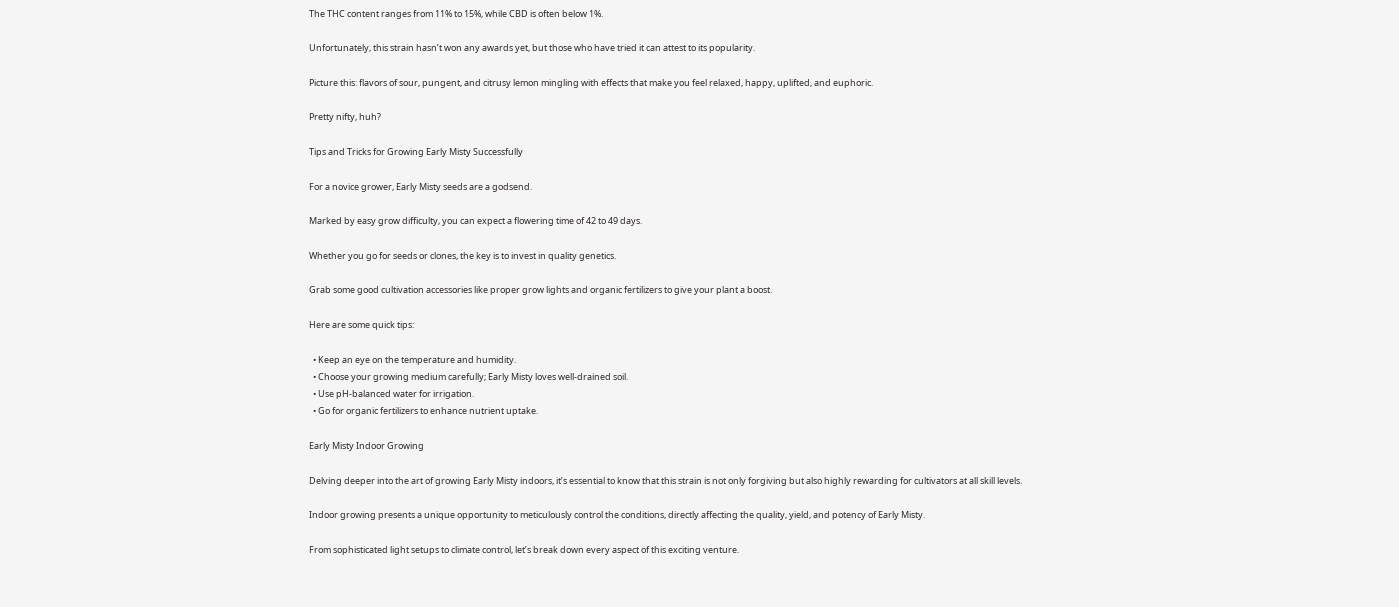The THC content ranges from 11% to 15%, while CBD is often below 1%.

Unfortunately, this strain hasn’t won any awards yet, but those who have tried it can attest to its popularity.

Picture this: flavors of sour, pungent, and citrusy lemon mingling with effects that make you feel relaxed, happy, uplifted, and euphoric.

Pretty nifty, huh?

Tips and Tricks for Growing Early Misty Successfully

For a novice grower, Early Misty seeds are a godsend.

Marked by easy grow difficulty, you can expect a flowering time of 42 to 49 days.

Whether you go for seeds or clones, the key is to invest in quality genetics.

Grab some good cultivation accessories like proper grow lights and organic fertilizers to give your plant a boost.

Here are some quick tips:

  • Keep an eye on the temperature and humidity.
  • Choose your growing medium carefully; Early Misty loves well-drained soil.
  • Use pH-balanced water for irrigation.
  • Go for organic fertilizers to enhance nutrient uptake.

Early Misty Indoor Growing

Delving deeper into the art of growing Early Misty indoors, it’s essential to know that this strain is not only forgiving but also highly rewarding for cultivators at all skill levels.

Indoor growing presents a unique opportunity to meticulously control the conditions, directly affecting the quality, yield, and potency of Early Misty.

From sophisticated light setups to climate control, let’s break down every aspect of this exciting venture.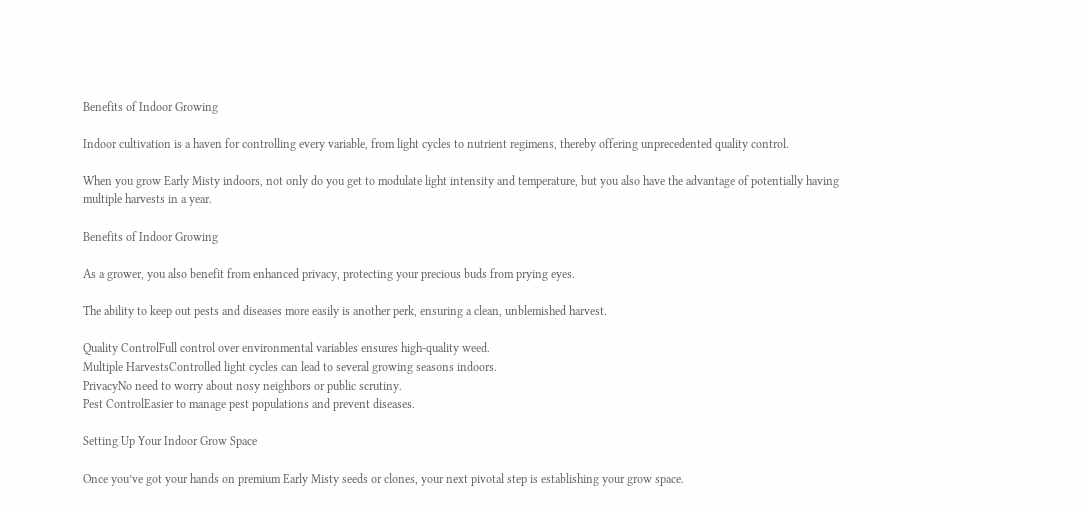Benefits of Indoor Growing

Indoor cultivation is a haven for controlling every variable, from light cycles to nutrient regimens, thereby offering unprecedented quality control.

When you grow Early Misty indoors, not only do you get to modulate light intensity and temperature, but you also have the advantage of potentially having multiple harvests in a year.

Benefits of Indoor Growing

As a grower, you also benefit from enhanced privacy, protecting your precious buds from prying eyes.

The ability to keep out pests and diseases more easily is another perk, ensuring a clean, unblemished harvest.

Quality ControlFull control over environmental variables ensures high-quality weed.
Multiple HarvestsControlled light cycles can lead to several growing seasons indoors.
PrivacyNo need to worry about nosy neighbors or public scrutiny.
Pest ControlEasier to manage pest populations and prevent diseases.

Setting Up Your Indoor Grow Space

Once you’ve got your hands on premium Early Misty seeds or clones, your next pivotal step is establishing your grow space.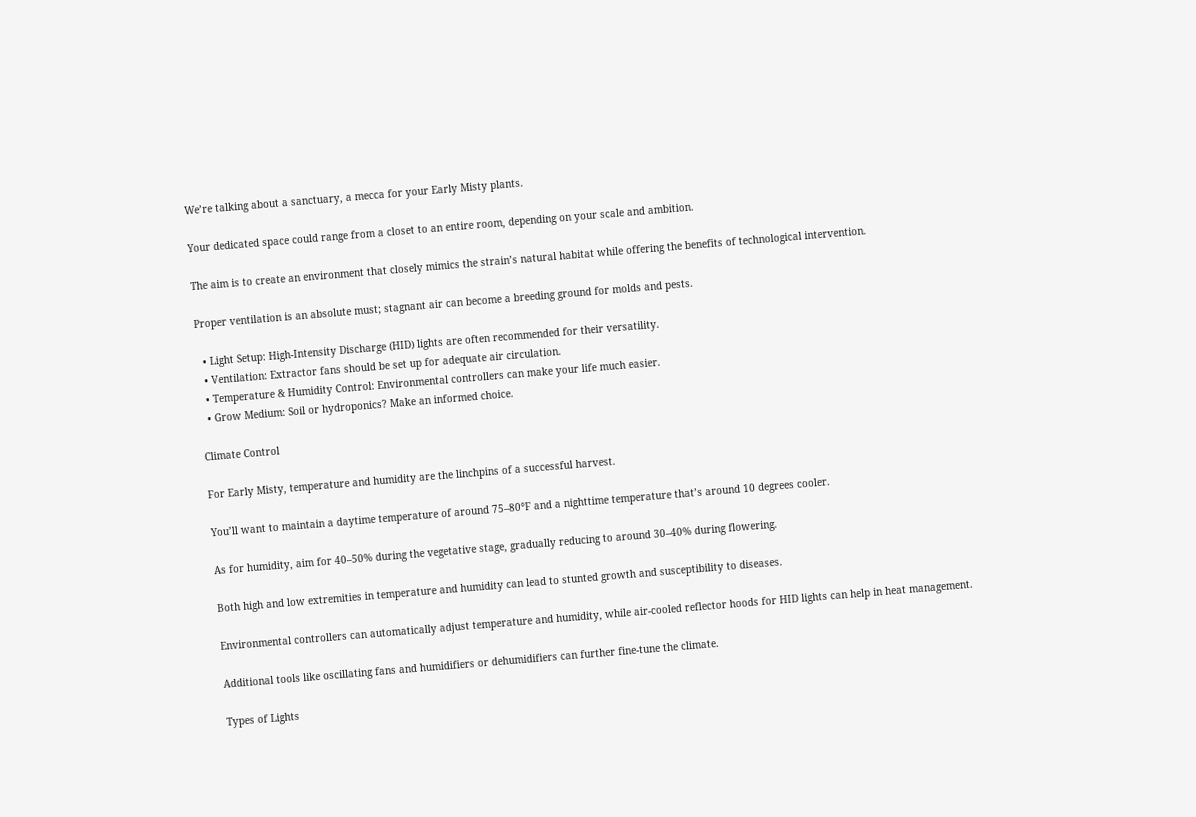We’re talking about a sanctuary, a mecca for your Early Misty plants.

Your dedicated space could range from a closet to an entire room, depending on your scale and ambition.

The aim is to create an environment that closely mimics the strain’s natural habitat while offering the benefits of technological intervention.

Proper ventilation is an absolute must; stagnant air can become a breeding ground for molds and pests.

  • Light Setup: High-Intensity Discharge (HID) lights are often recommended for their versatility.
  • Ventilation: Extractor fans should be set up for adequate air circulation.
  • Temperature & Humidity Control: Environmental controllers can make your life much easier.
  • Grow Medium: Soil or hydroponics? Make an informed choice.

Climate Control

For Early Misty, temperature and humidity are the linchpins of a successful harvest.

You’ll want to maintain a daytime temperature of around 75–80°F and a nighttime temperature that’s around 10 degrees cooler.

As for humidity, aim for 40–50% during the vegetative stage, gradually reducing to around 30–40% during flowering.

Both high and low extremities in temperature and humidity can lead to stunted growth and susceptibility to diseases.

Environmental controllers can automatically adjust temperature and humidity, while air-cooled reflector hoods for HID lights can help in heat management.

Additional tools like oscillating fans and humidifiers or dehumidifiers can further fine-tune the climate.

Types of Lights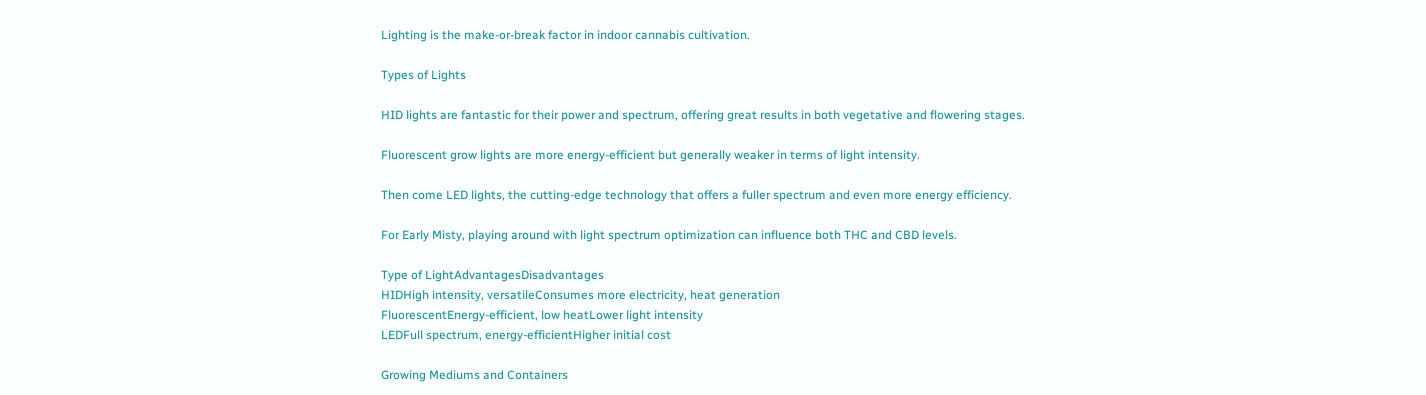Lighting is the make-or-break factor in indoor cannabis cultivation.

Types of Lights

HID lights are fantastic for their power and spectrum, offering great results in both vegetative and flowering stages.

Fluorescent grow lights are more energy-efficient but generally weaker in terms of light intensity.

Then come LED lights, the cutting-edge technology that offers a fuller spectrum and even more energy efficiency.

For Early Misty, playing around with light spectrum optimization can influence both THC and CBD levels.

Type of LightAdvantagesDisadvantages
HIDHigh intensity, versatileConsumes more electricity, heat generation
FluorescentEnergy-efficient, low heatLower light intensity
LEDFull spectrum, energy-efficientHigher initial cost

Growing Mediums and Containers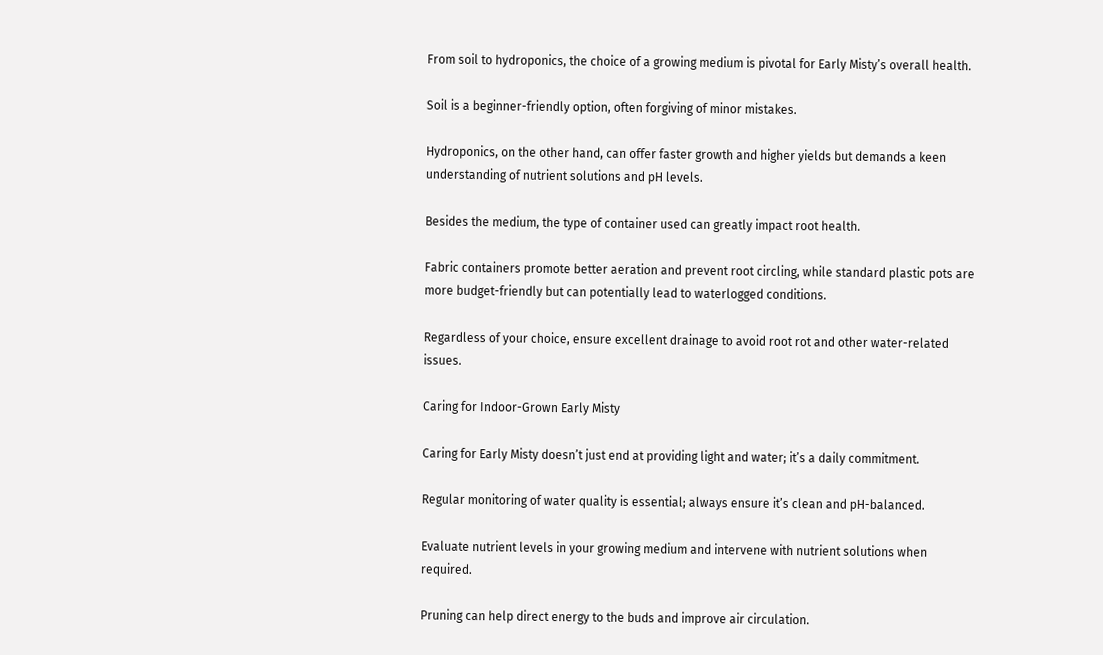From soil to hydroponics, the choice of a growing medium is pivotal for Early Misty’s overall health.

Soil is a beginner-friendly option, often forgiving of minor mistakes.

Hydroponics, on the other hand, can offer faster growth and higher yields but demands a keen understanding of nutrient solutions and pH levels.

Besides the medium, the type of container used can greatly impact root health.

Fabric containers promote better aeration and prevent root circling, while standard plastic pots are more budget-friendly but can potentially lead to waterlogged conditions.

Regardless of your choice, ensure excellent drainage to avoid root rot and other water-related issues.

Caring for Indoor-Grown Early Misty

Caring for Early Misty doesn’t just end at providing light and water; it’s a daily commitment.

Regular monitoring of water quality is essential; always ensure it’s clean and pH-balanced.

Evaluate nutrient levels in your growing medium and intervene with nutrient solutions when required.

Pruning can help direct energy to the buds and improve air circulation.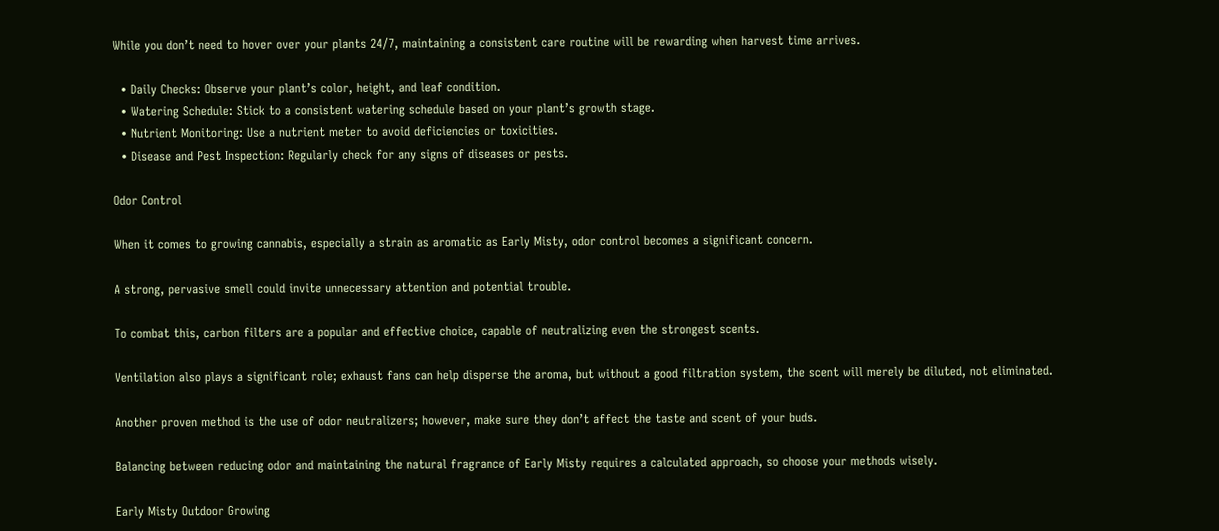While you don’t need to hover over your plants 24/7, maintaining a consistent care routine will be rewarding when harvest time arrives.

  • Daily Checks: Observe your plant’s color, height, and leaf condition.
  • Watering Schedule: Stick to a consistent watering schedule based on your plant’s growth stage.
  • Nutrient Monitoring: Use a nutrient meter to avoid deficiencies or toxicities.
  • Disease and Pest Inspection: Regularly check for any signs of diseases or pests.

Odor Control

When it comes to growing cannabis, especially a strain as aromatic as Early Misty, odor control becomes a significant concern.

A strong, pervasive smell could invite unnecessary attention and potential trouble.

To combat this, carbon filters are a popular and effective choice, capable of neutralizing even the strongest scents.

Ventilation also plays a significant role; exhaust fans can help disperse the aroma, but without a good filtration system, the scent will merely be diluted, not eliminated.

Another proven method is the use of odor neutralizers; however, make sure they don’t affect the taste and scent of your buds.

Balancing between reducing odor and maintaining the natural fragrance of Early Misty requires a calculated approach, so choose your methods wisely.

Early Misty Outdoor Growing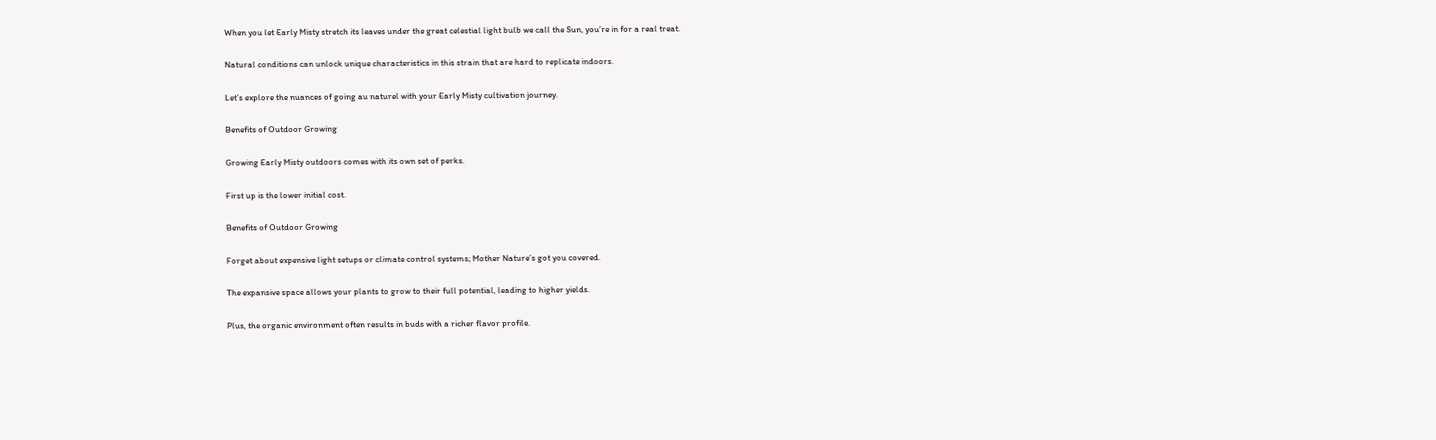When you let Early Misty stretch its leaves under the great celestial light bulb we call the Sun, you’re in for a real treat.

Natural conditions can unlock unique characteristics in this strain that are hard to replicate indoors.

Let’s explore the nuances of going au naturel with your Early Misty cultivation journey.

Benefits of Outdoor Growing

Growing Early Misty outdoors comes with its own set of perks.

First up is the lower initial cost.

Benefits of Outdoor Growing

Forget about expensive light setups or climate control systems; Mother Nature’s got you covered.

The expansive space allows your plants to grow to their full potential, leading to higher yields.

Plus, the organic environment often results in buds with a richer flavor profile.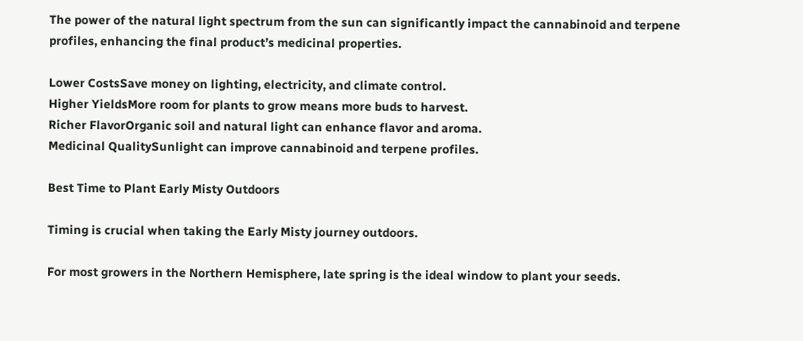The power of the natural light spectrum from the sun can significantly impact the cannabinoid and terpene profiles, enhancing the final product’s medicinal properties.

Lower CostsSave money on lighting, electricity, and climate control.
Higher YieldsMore room for plants to grow means more buds to harvest.
Richer FlavorOrganic soil and natural light can enhance flavor and aroma.
Medicinal QualitySunlight can improve cannabinoid and terpene profiles.

Best Time to Plant Early Misty Outdoors

Timing is crucial when taking the Early Misty journey outdoors.

For most growers in the Northern Hemisphere, late spring is the ideal window to plant your seeds.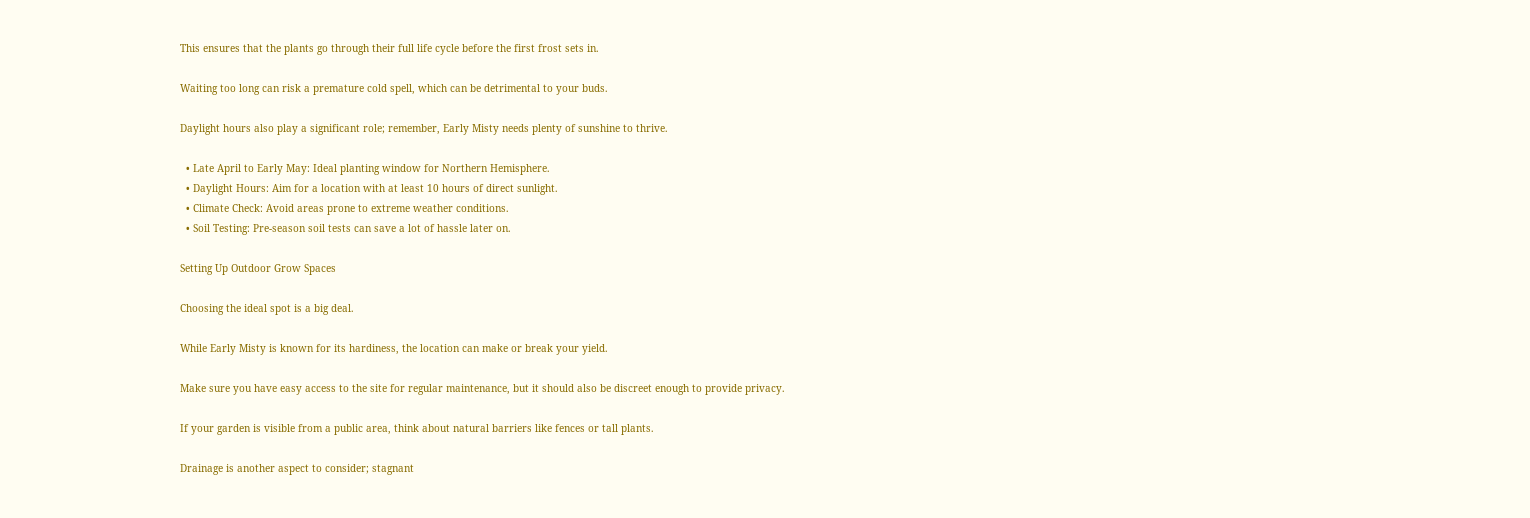This ensures that the plants go through their full life cycle before the first frost sets in.

Waiting too long can risk a premature cold spell, which can be detrimental to your buds.

Daylight hours also play a significant role; remember, Early Misty needs plenty of sunshine to thrive.

  • Late April to Early May: Ideal planting window for Northern Hemisphere.
  • Daylight Hours: Aim for a location with at least 10 hours of direct sunlight.
  • Climate Check: Avoid areas prone to extreme weather conditions.
  • Soil Testing: Pre-season soil tests can save a lot of hassle later on.

Setting Up Outdoor Grow Spaces

Choosing the ideal spot is a big deal.

While Early Misty is known for its hardiness, the location can make or break your yield.

Make sure you have easy access to the site for regular maintenance, but it should also be discreet enough to provide privacy.

If your garden is visible from a public area, think about natural barriers like fences or tall plants.

Drainage is another aspect to consider; stagnant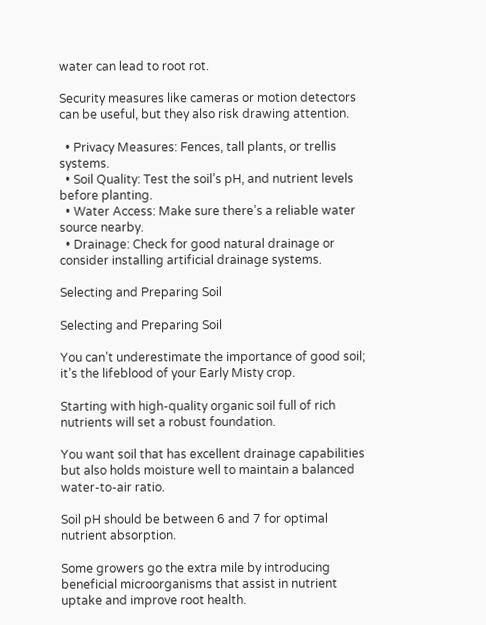water can lead to root rot.

Security measures like cameras or motion detectors can be useful, but they also risk drawing attention.

  • Privacy Measures: Fences, tall plants, or trellis systems.
  • Soil Quality: Test the soil’s pH, and nutrient levels before planting.
  • Water Access: Make sure there’s a reliable water source nearby.
  • Drainage: Check for good natural drainage or consider installing artificial drainage systems.

Selecting and Preparing Soil

Selecting and Preparing Soil

You can’t underestimate the importance of good soil; it’s the lifeblood of your Early Misty crop.

Starting with high-quality organic soil full of rich nutrients will set a robust foundation.

You want soil that has excellent drainage capabilities but also holds moisture well to maintain a balanced water-to-air ratio.

Soil pH should be between 6 and 7 for optimal nutrient absorption.

Some growers go the extra mile by introducing beneficial microorganisms that assist in nutrient uptake and improve root health.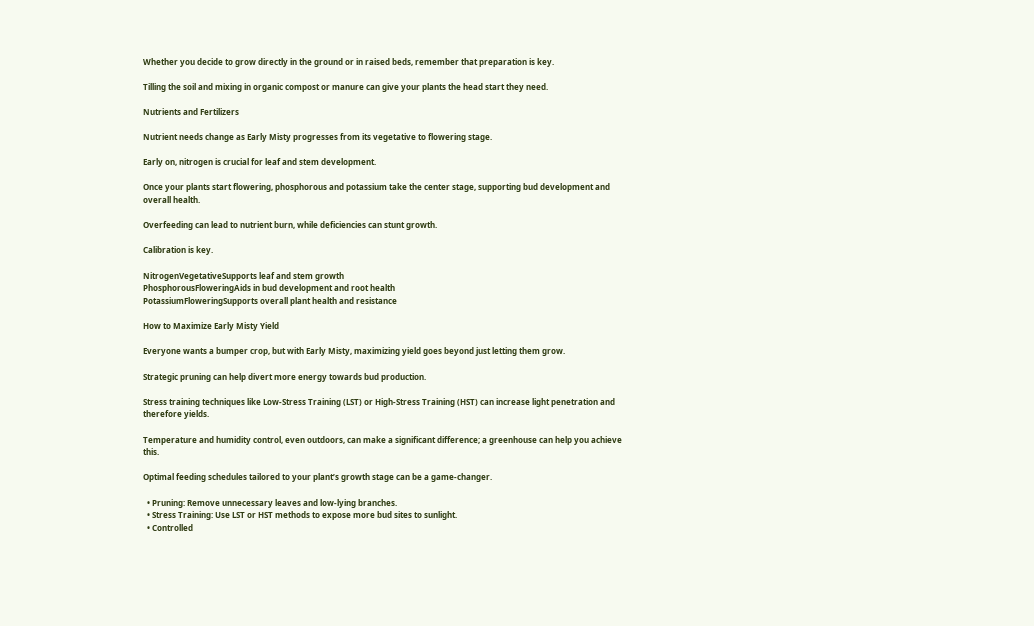Whether you decide to grow directly in the ground or in raised beds, remember that preparation is key.

Tilling the soil and mixing in organic compost or manure can give your plants the head start they need.

Nutrients and Fertilizers

Nutrient needs change as Early Misty progresses from its vegetative to flowering stage.

Early on, nitrogen is crucial for leaf and stem development.

Once your plants start flowering, phosphorous and potassium take the center stage, supporting bud development and overall health.

Overfeeding can lead to nutrient burn, while deficiencies can stunt growth.

Calibration is key.

NitrogenVegetativeSupports leaf and stem growth
PhosphorousFloweringAids in bud development and root health
PotassiumFloweringSupports overall plant health and resistance

How to Maximize Early Misty Yield

Everyone wants a bumper crop, but with Early Misty, maximizing yield goes beyond just letting them grow.

Strategic pruning can help divert more energy towards bud production.

Stress training techniques like Low-Stress Training (LST) or High-Stress Training (HST) can increase light penetration and therefore yields.

Temperature and humidity control, even outdoors, can make a significant difference; a greenhouse can help you achieve this.

Optimal feeding schedules tailored to your plant’s growth stage can be a game-changer.

  • Pruning: Remove unnecessary leaves and low-lying branches.
  • Stress Training: Use LST or HST methods to expose more bud sites to sunlight.
  • Controlled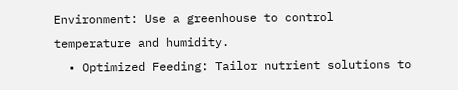Environment: Use a greenhouse to control temperature and humidity.
  • Optimized Feeding: Tailor nutrient solutions to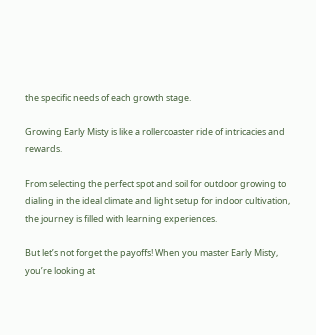the specific needs of each growth stage.

Growing Early Misty is like a rollercoaster ride of intricacies and rewards.

From selecting the perfect spot and soil for outdoor growing to dialing in the ideal climate and light setup for indoor cultivation, the journey is filled with learning experiences.

But let’s not forget the payoffs! When you master Early Misty, you’re looking at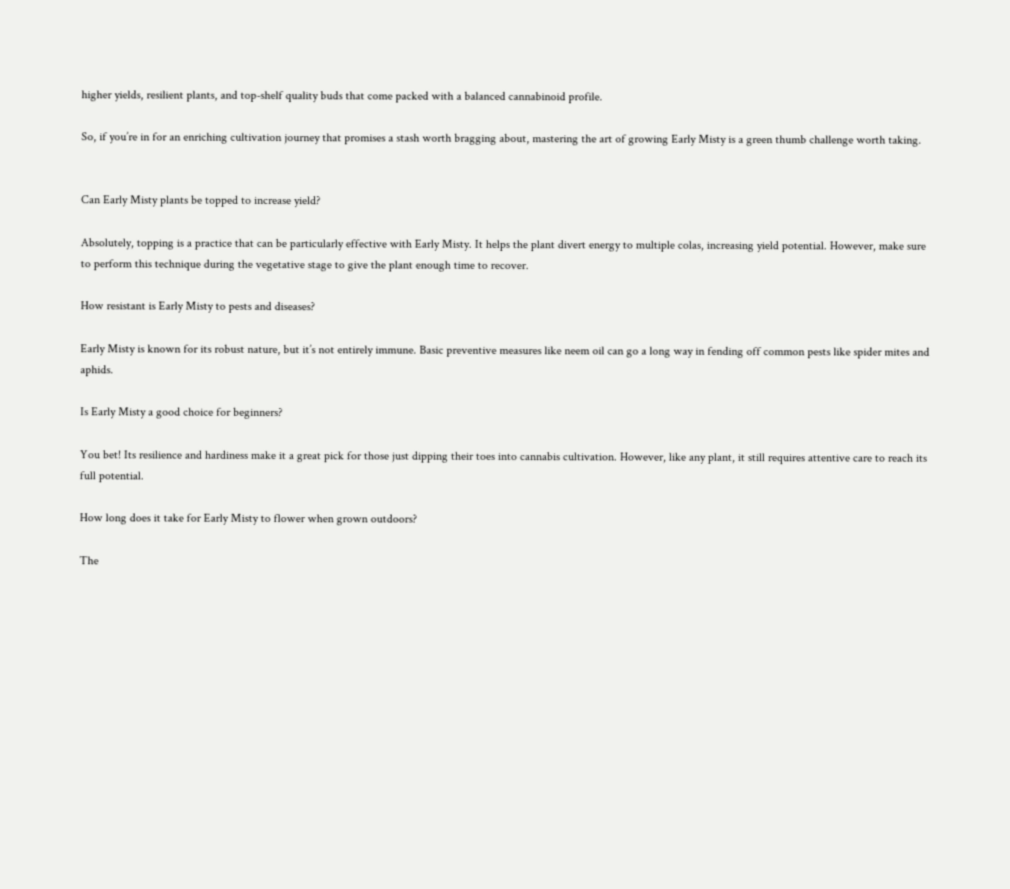higher yields, resilient plants, and top-shelf quality buds that come packed with a balanced cannabinoid profile.

So, if you’re in for an enriching cultivation journey that promises a stash worth bragging about, mastering the art of growing Early Misty is a green thumb challenge worth taking.


Can Early Misty plants be topped to increase yield?

Absolutely, topping is a practice that can be particularly effective with Early Misty. It helps the plant divert energy to multiple colas, increasing yield potential. However, make sure to perform this technique during the vegetative stage to give the plant enough time to recover.

How resistant is Early Misty to pests and diseases?

Early Misty is known for its robust nature, but it’s not entirely immune. Basic preventive measures like neem oil can go a long way in fending off common pests like spider mites and aphids.

Is Early Misty a good choice for beginners?

You bet! Its resilience and hardiness make it a great pick for those just dipping their toes into cannabis cultivation. However, like any plant, it still requires attentive care to reach its full potential.

How long does it take for Early Misty to flower when grown outdoors?

The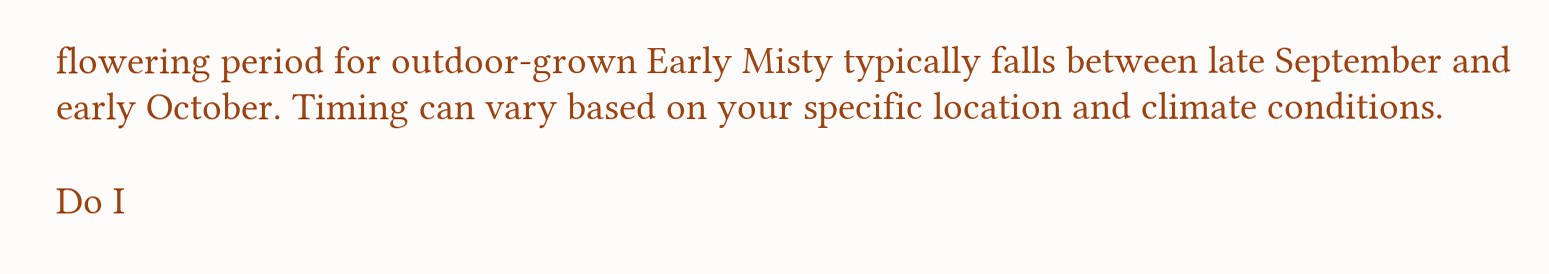flowering period for outdoor-grown Early Misty typically falls between late September and early October. Timing can vary based on your specific location and climate conditions.

Do I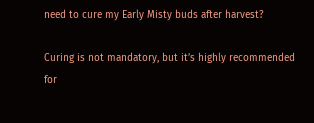need to cure my Early Misty buds after harvest?

Curing is not mandatory, but it’s highly recommended for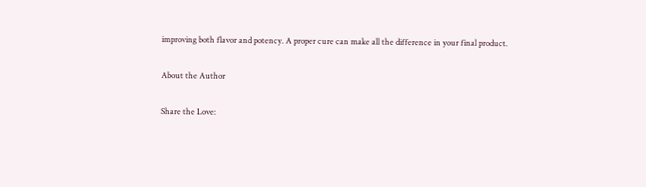improving both flavor and potency. A proper cure can make all the difference in your final product.

About the Author

Share the Love: